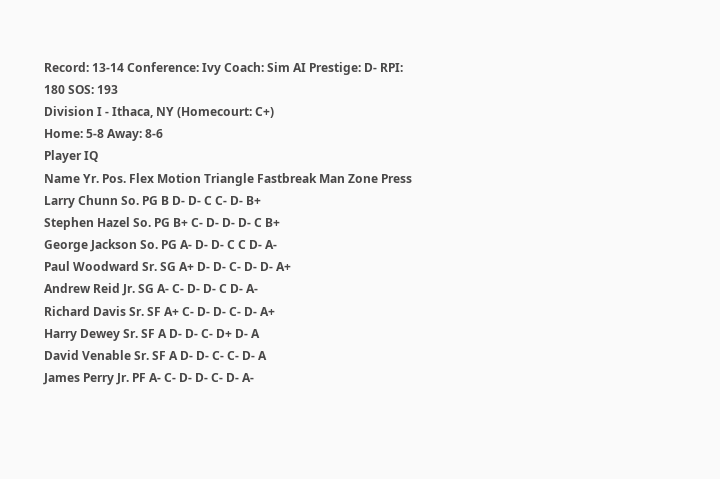Record: 13-14 Conference: Ivy Coach: Sim AI Prestige: D- RPI: 180 SOS: 193
Division I - Ithaca, NY (Homecourt: C+)
Home: 5-8 Away: 8-6
Player IQ
Name Yr. Pos. Flex Motion Triangle Fastbreak Man Zone Press
Larry Chunn So. PG B D- D- C C- D- B+
Stephen Hazel So. PG B+ C- D- D- D- C B+
George Jackson So. PG A- D- D- C C D- A-
Paul Woodward Sr. SG A+ D- D- C- D- D- A+
Andrew Reid Jr. SG A- C- D- D- C D- A-
Richard Davis Sr. SF A+ C- D- D- C- D- A+
Harry Dewey Sr. SF A D- D- C- D+ D- A
David Venable Sr. SF A D- D- C- C- D- A
James Perry Jr. PF A- C- D- D- C- D- A-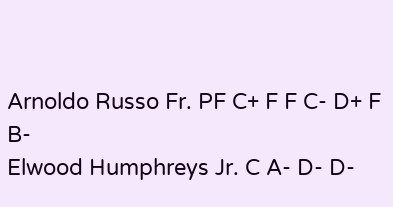Arnoldo Russo Fr. PF C+ F F C- D+ F B-
Elwood Humphreys Jr. C A- D- D-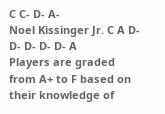C C- D- A-
Noel Kissinger Jr. C A D- D- D- D- D- A
Players are graded from A+ to F based on their knowledge of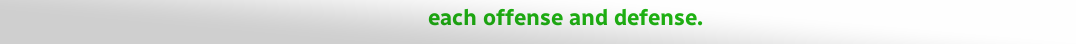each offense and defense.